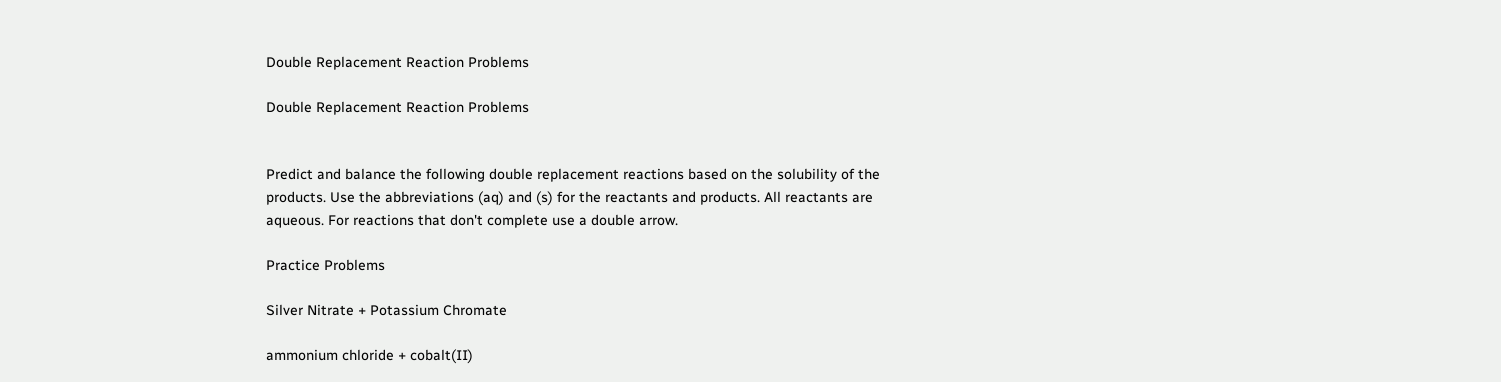Double Replacement Reaction Problems

Double Replacement Reaction Problems


Predict and balance the following double replacement reactions based on the solubility of the products. Use the abbreviations (aq) and (s) for the reactants and products. All reactants are aqueous. For reactions that don't complete use a double arrow.

Practice Problems

Silver Nitrate + Potassium Chromate

ammonium chloride + cobalt(II)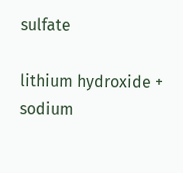sulfate

lithium hydroxide + sodium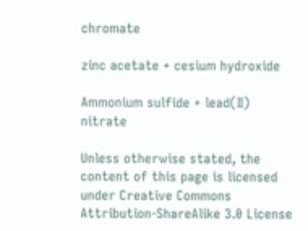chromate

zinc acetate + cesium hydroxide

Ammonium sulfide + lead(II) nitrate

Unless otherwise stated, the content of this page is licensed under Creative Commons Attribution-ShareAlike 3.0 License